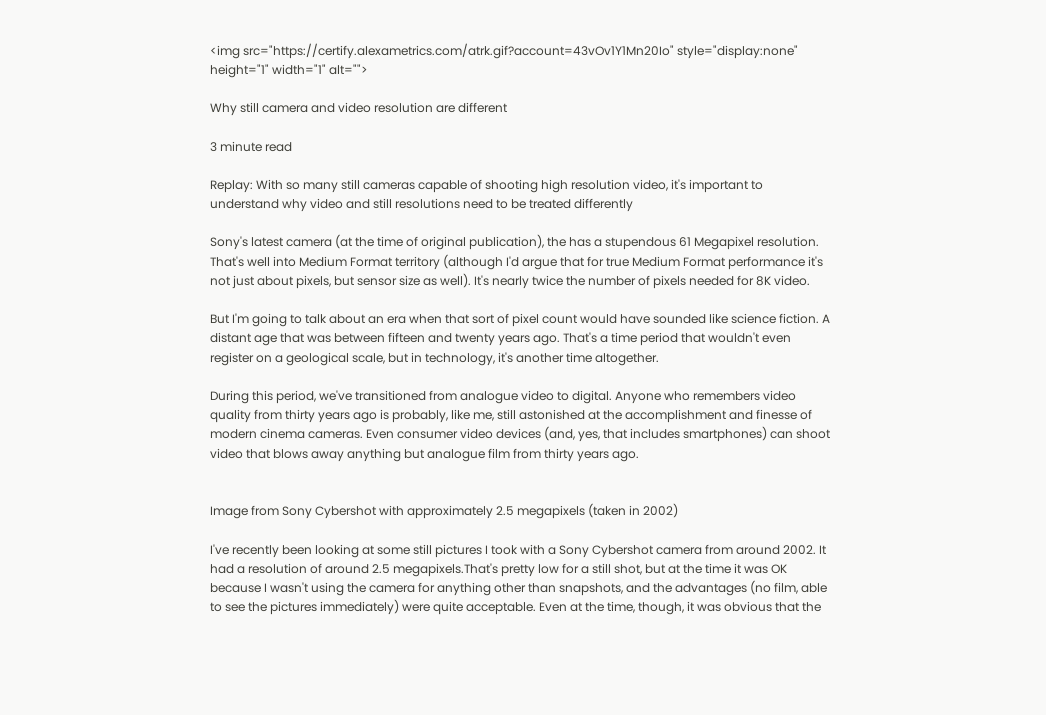<img src="https://certify.alexametrics.com/atrk.gif?account=43vOv1Y1Mn20Io" style="display:none" height="1" width="1" alt="">

Why still camera and video resolution are different

3 minute read

Replay: With so many still cameras capable of shooting high resolution video, it's important to understand why video and still resolutions need to be treated differently

Sony's latest camera (at the time of original publication), the has a stupendous 61 Megapixel resolution. That's well into Medium Format territory (although I'd argue that for true Medium Format performance it's not just about pixels, but sensor size as well). It's nearly twice the number of pixels needed for 8K video.

But I'm going to talk about an era when that sort of pixel count would have sounded like science fiction. A distant age that was between fifteen and twenty years ago. That's a time period that wouldn't even register on a geological scale, but in technology, it's another time altogether.

During this period, we've transitioned from analogue video to digital. Anyone who remembers video quality from thirty years ago is probably, like me, still astonished at the accomplishment and finesse of modern cinema cameras. Even consumer video devices (and, yes, that includes smartphones) can shoot video that blows away anything but analogue film from thirty years ago.


Image from Sony Cybershot with approximately 2.5 megapixels (taken in 2002)

I've recently been looking at some still pictures I took with a Sony Cybershot camera from around 2002. It had a resolution of around 2.5 megapixels.That's pretty low for a still shot, but at the time it was OK because I wasn't using the camera for anything other than snapshots, and the advantages (no film, able to see the pictures immediately) were quite acceptable. Even at the time, though, it was obvious that the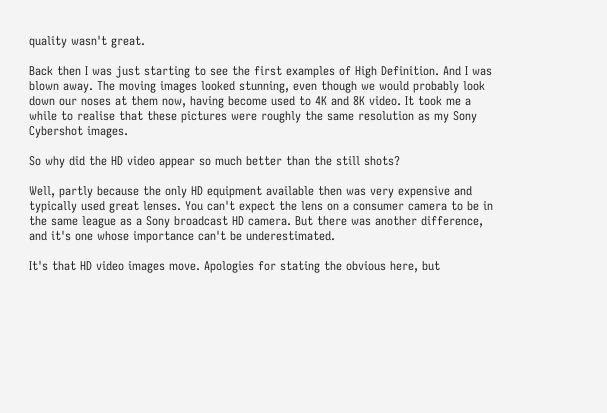quality wasn't great.

Back then I was just starting to see the first examples of High Definition. And I was blown away. The moving images looked stunning, even though we would probably look down our noses at them now, having become used to 4K and 8K video. It took me a while to realise that these pictures were roughly the same resolution as my Sony Cybershot images.

So why did the HD video appear so much better than the still shots?

Well, partly because the only HD equipment available then was very expensive and typically used great lenses. You can't expect the lens on a consumer camera to be in the same league as a Sony broadcast HD camera. But there was another difference, and it's one whose importance can't be underestimated.

It's that HD video images move. Apologies for stating the obvious here, but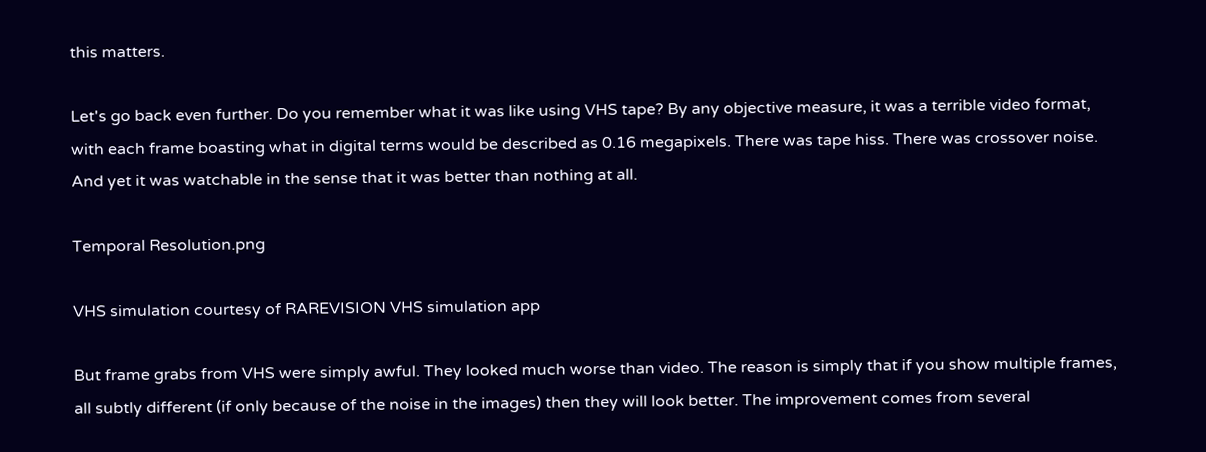this matters.

Let's go back even further. Do you remember what it was like using VHS tape? By any objective measure, it was a terrible video format, with each frame boasting what in digital terms would be described as 0.16 megapixels. There was tape hiss. There was crossover noise. And yet it was watchable in the sense that it was better than nothing at all.

Temporal Resolution.png

VHS simulation courtesy of RAREVISION VHS simulation app

But frame grabs from VHS were simply awful. They looked much worse than video. The reason is simply that if you show multiple frames, all subtly different (if only because of the noise in the images) then they will look better. The improvement comes from several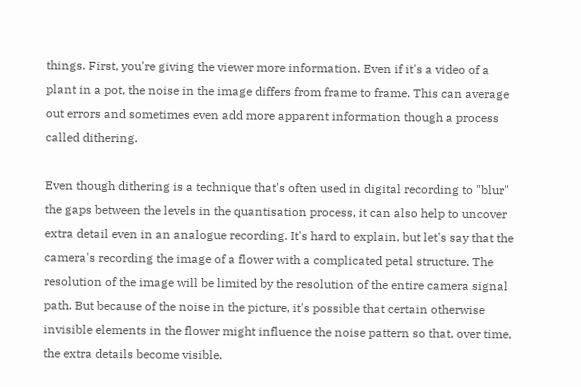things. First, you're giving the viewer more information. Even if it's a video of a plant in a pot, the noise in the image differs from frame to frame. This can average out errors and sometimes even add more apparent information though a process called dithering.

Even though dithering is a technique that's often used in digital recording to "blur" the gaps between the levels in the quantisation process, it can also help to uncover extra detail even in an analogue recording. It's hard to explain, but let's say that the camera's recording the image of a flower with a complicated petal structure. The resolution of the image will be limited by the resolution of the entire camera signal path. But because of the noise in the picture, it's possible that certain otherwise invisible elements in the flower might influence the noise pattern so that, over time, the extra details become visible.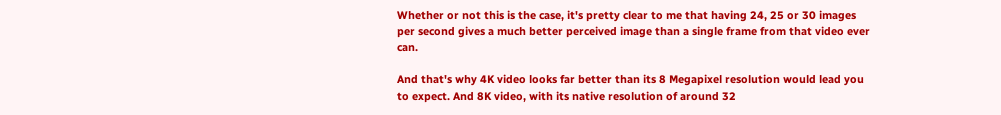Whether or not this is the case, it's pretty clear to me that having 24, 25 or 30 images per second gives a much better perceived image than a single frame from that video ever can.

And that's why 4K video looks far better than its 8 Megapixel resolution would lead you to expect. And 8K video, with its native resolution of around 32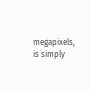megapixels, is simply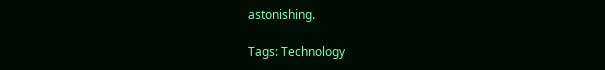astonishing.

Tags: Technology